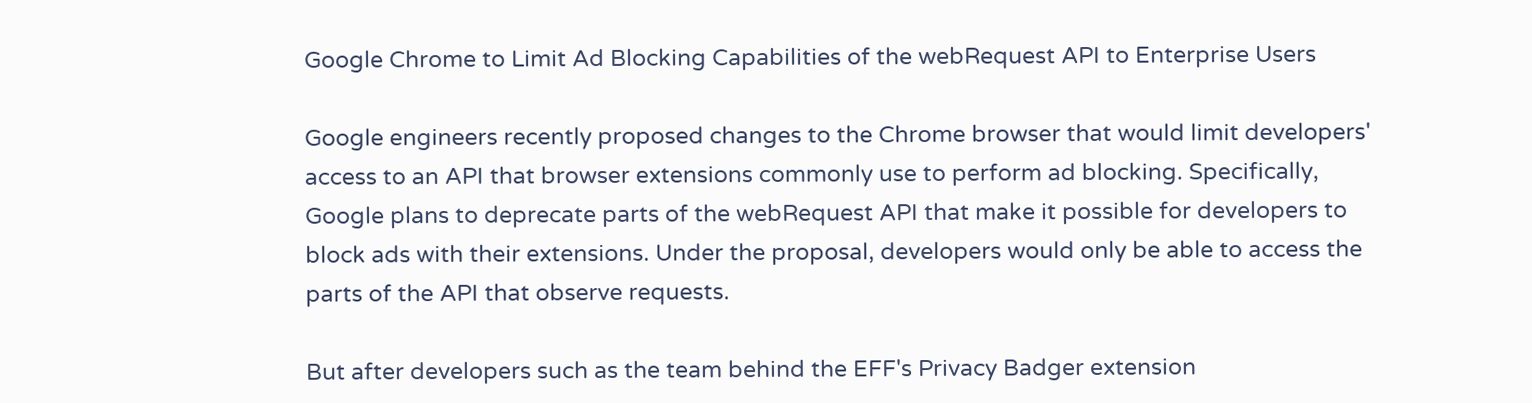Google Chrome to Limit Ad Blocking Capabilities of the webRequest API to Enterprise Users

Google engineers recently proposed changes to the Chrome browser that would limit developers' access to an API that browser extensions commonly use to perform ad blocking. Specifically, Google plans to deprecate parts of the webRequest API that make it possible for developers to block ads with their extensions. Under the proposal, developers would only be able to access the parts of the API that observe requests.

But after developers such as the team behind the EFF's Privacy Badger extension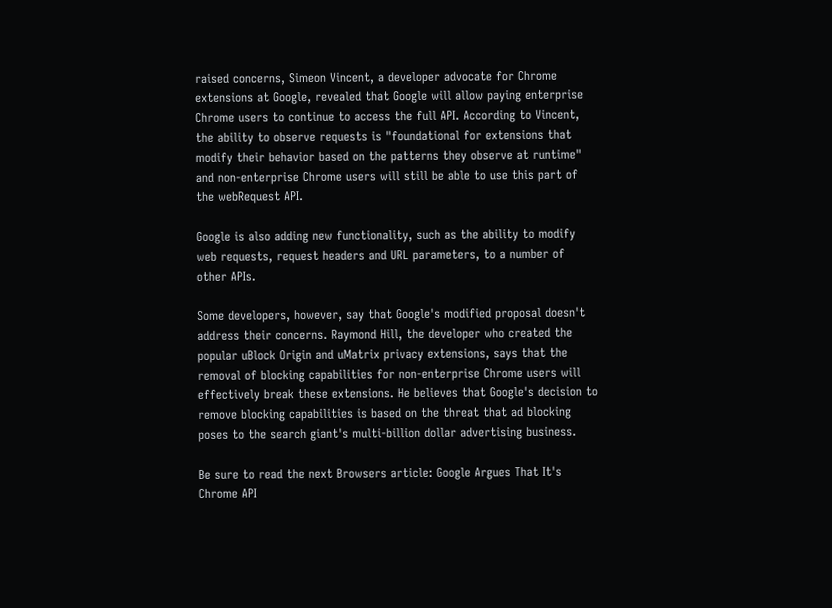raised concerns, Simeon Vincent, a developer advocate for Chrome extensions at Google, revealed that Google will allow paying enterprise Chrome users to continue to access the full API. According to Vincent, the ability to observe requests is "foundational for extensions that modify their behavior based on the patterns they observe at runtime" and non-enterprise Chrome users will still be able to use this part of the webRequest API.

Google is also adding new functionality, such as the ability to modify web requests, request headers and URL parameters, to a number of other APIs.

Some developers, however, say that Google's modified proposal doesn't address their concerns. Raymond Hill, the developer who created the popular uBlock Origin and uMatrix privacy extensions, says that the removal of blocking capabilities for non-enterprise Chrome users will effectively break these extensions. He believes that Google's decision to remove blocking capabilities is based on the threat that ad blocking poses to the search giant's multi-billion dollar advertising business.

Be sure to read the next Browsers article: Google Argues That It's Chrome API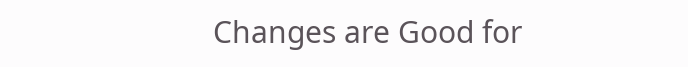Changes are Good for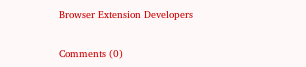Browser Extension Developers


Comments (0)